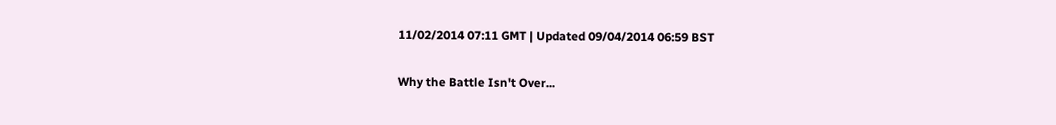11/02/2014 07:11 GMT | Updated 09/04/2014 06:59 BST

Why the Battle Isn't Over...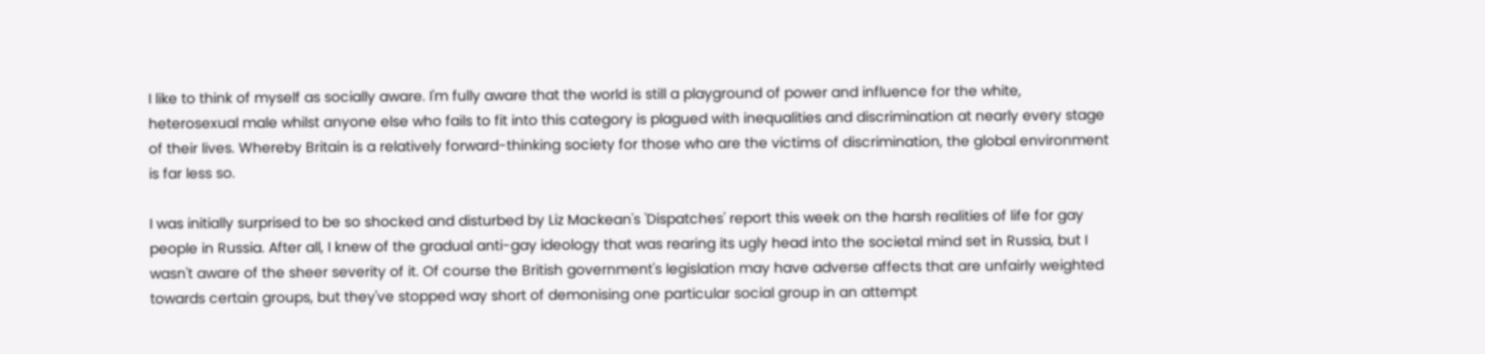I like to think of myself as socially aware. I'm fully aware that the world is still a playground of power and influence for the white, heterosexual male whilst anyone else who fails to fit into this category is plagued with inequalities and discrimination at nearly every stage of their lives. Whereby Britain is a relatively forward-thinking society for those who are the victims of discrimination, the global environment is far less so.

I was initially surprised to be so shocked and disturbed by Liz Mackean's 'Dispatches' report this week on the harsh realities of life for gay people in Russia. After all, I knew of the gradual anti-gay ideology that was rearing its ugly head into the societal mind set in Russia, but I wasn't aware of the sheer severity of it. Of course the British government's legislation may have adverse affects that are unfairly weighted towards certain groups, but they've stopped way short of demonising one particular social group in an attempt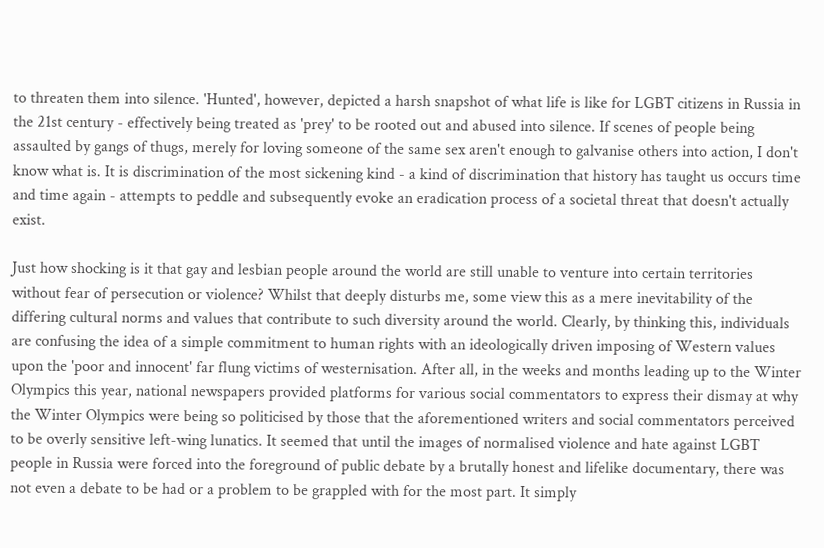to threaten them into silence. 'Hunted', however, depicted a harsh snapshot of what life is like for LGBT citizens in Russia in the 21st century - effectively being treated as 'prey' to be rooted out and abused into silence. If scenes of people being assaulted by gangs of thugs, merely for loving someone of the same sex aren't enough to galvanise others into action, I don't know what is. It is discrimination of the most sickening kind - a kind of discrimination that history has taught us occurs time and time again - attempts to peddle and subsequently evoke an eradication process of a societal threat that doesn't actually exist.

Just how shocking is it that gay and lesbian people around the world are still unable to venture into certain territories without fear of persecution or violence? Whilst that deeply disturbs me, some view this as a mere inevitability of the differing cultural norms and values that contribute to such diversity around the world. Clearly, by thinking this, individuals are confusing the idea of a simple commitment to human rights with an ideologically driven imposing of Western values upon the 'poor and innocent' far flung victims of westernisation. After all, in the weeks and months leading up to the Winter Olympics this year, national newspapers provided platforms for various social commentators to express their dismay at why the Winter Olympics were being so politicised by those that the aforementioned writers and social commentators perceived to be overly sensitive left-wing lunatics. It seemed that until the images of normalised violence and hate against LGBT people in Russia were forced into the foreground of public debate by a brutally honest and lifelike documentary, there was not even a debate to be had or a problem to be grappled with for the most part. It simply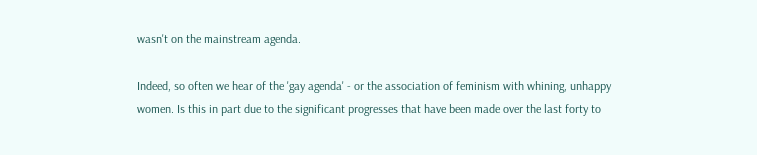wasn't on the mainstream agenda.

Indeed, so often we hear of the 'gay agenda' - or the association of feminism with whining, unhappy women. Is this in part due to the significant progresses that have been made over the last forty to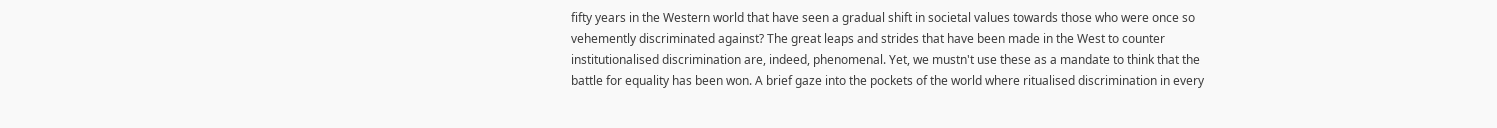fifty years in the Western world that have seen a gradual shift in societal values towards those who were once so vehemently discriminated against? The great leaps and strides that have been made in the West to counter institutionalised discrimination are, indeed, phenomenal. Yet, we mustn't use these as a mandate to think that the battle for equality has been won. A brief gaze into the pockets of the world where ritualised discrimination in every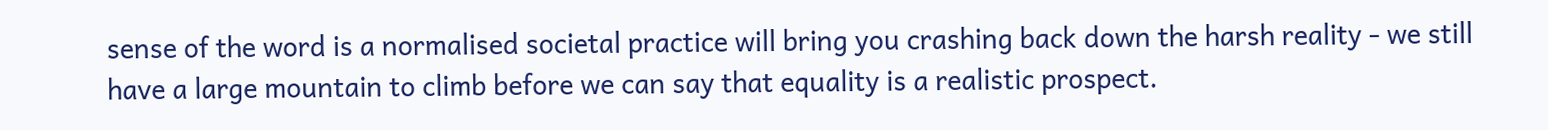sense of the word is a normalised societal practice will bring you crashing back down the harsh reality - we still have a large mountain to climb before we can say that equality is a realistic prospect.